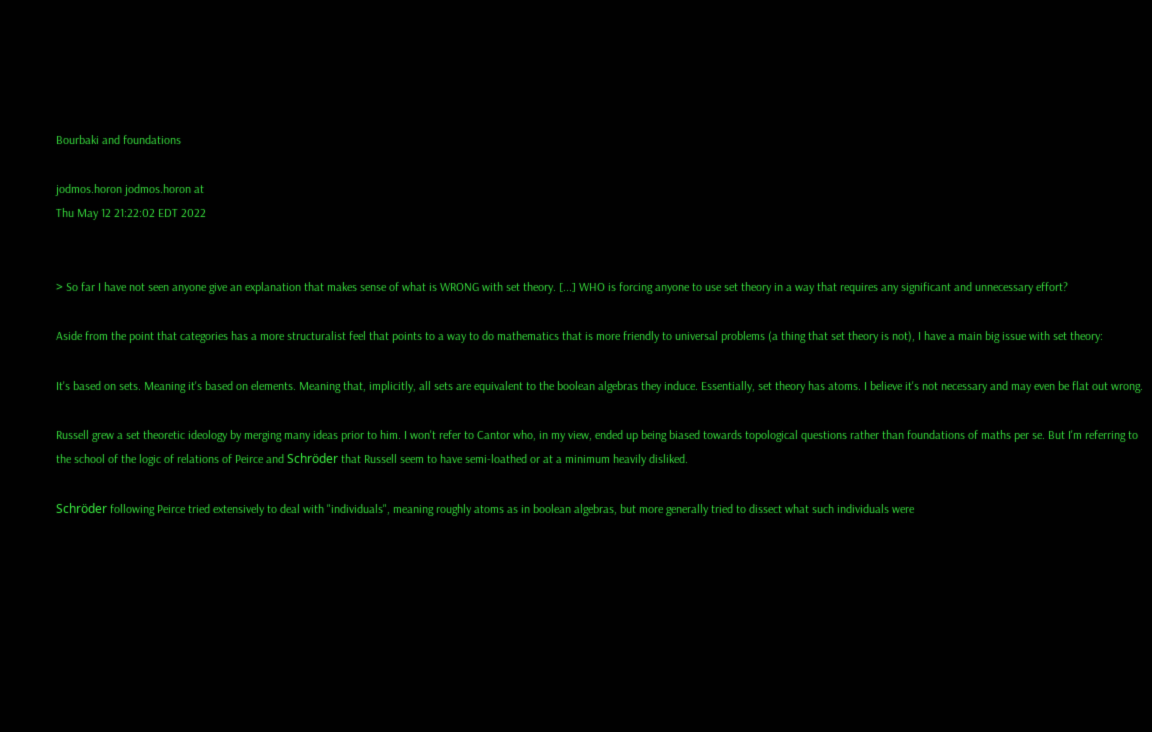Bourbaki and foundations

jodmos.horon jodmos.horon at
Thu May 12 21:22:02 EDT 2022


> So far I have not seen anyone give an explanation that makes sense of what is WRONG with set theory. [...] WHO is forcing anyone to use set theory in a way that requires any significant and unnecessary effort?

Aside from the point that categories has a more structuralist feel that points to a way to do mathematics that is more friendly to universal problems (a thing that set theory is not), I have a main big issue with set theory:

It's based on sets. Meaning it's based on elements. Meaning that, implicitly, all sets are equivalent to the boolean algebras they induce. Essentially, set theory has atoms. I believe it's not necessary and may even be flat out wrong.

Russell grew a set theoretic ideology by merging many ideas prior to him. I won't refer to Cantor who, in my view, ended up being biased towards topological questions rather than foundations of maths per se. But I'm referring to the school of the logic of relations of Peirce and Schröder that Russell seem to have semi-loathed or at a minimum heavily disliked.

Schröder following Peirce tried extensively to deal with "individuals", meaning roughly atoms as in boolean algebras, but more generally tried to dissect what such individuals were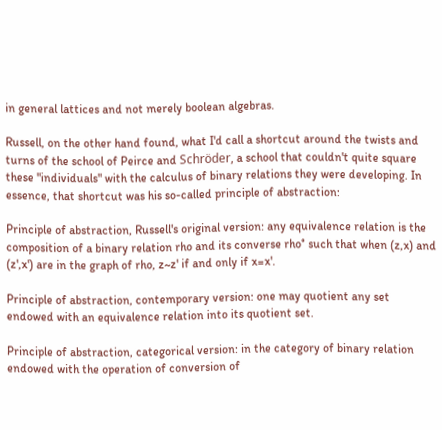in general lattices and not merely boolean algebras.

Russell, on the other hand found, what I'd call a shortcut around the twists and turns of the school of Peirce and Schröder, a school that couldn't quite square these "individuals" with the calculus of binary relations they were developing. In essence, that shortcut was his so-called principle of abstraction:

Principle of abstraction, Russell's original version: any equivalence relation is the composition of a binary relation rho and its converse rho° such that when (z,x) and (z',x') are in the graph of rho, z~z' if and only if x=x'.

Principle of abstraction, contemporary version: one may quotient any set endowed with an equivalence relation into its quotient set.

Principle of abstraction, categorical version: in the category of binary relation endowed with the operation of conversion of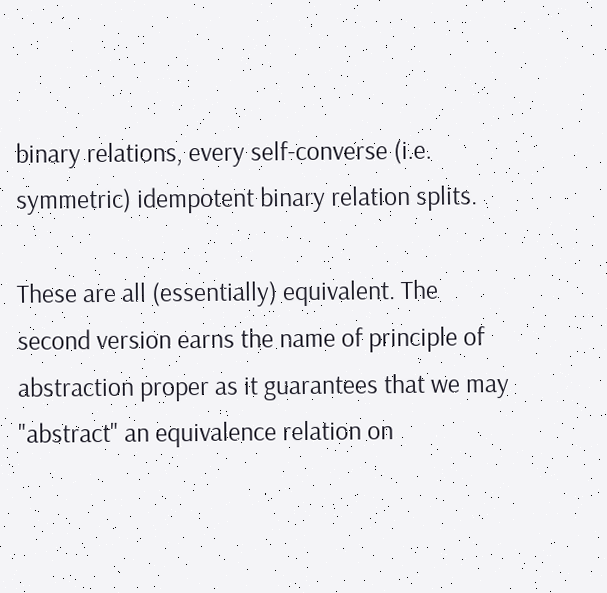binary relations, every self-converse (i.e. symmetric) idempotent binary relation splits.

These are all (essentially) equivalent. The second version earns the name of principle of abstraction proper as it guarantees that we may "abstract" an equivalence relation on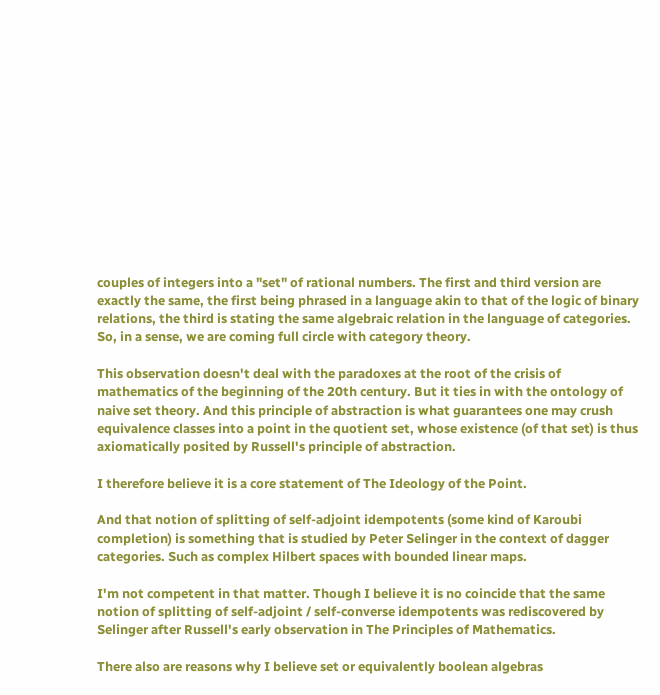couples of integers into a "set" of rational numbers. The first and third version are exactly the same, the first being phrased in a language akin to that of the logic of binary relations, the third is stating the same algebraic relation in the language of categories. So, in a sense, we are coming full circle with category theory.

This observation doesn't deal with the paradoxes at the root of the crisis of mathematics of the beginning of the 20th century. But it ties in with the ontology of naive set theory. And this principle of abstraction is what guarantees one may crush equivalence classes into a point in the quotient set, whose existence (of that set) is thus axiomatically posited by Russell's principle of abstraction.

I therefore believe it is a core statement of The Ideology of the Point.

And that notion of splitting of self-adjoint idempotents (some kind of Karoubi completion) is something that is studied by Peter Selinger in the context of dagger categories. Such as complex Hilbert spaces with bounded linear maps.

I'm not competent in that matter. Though I believe it is no coincide that the same notion of splitting of self-adjoint / self-converse idempotents was rediscovered by Selinger after Russell's early observation in The Principles of Mathematics.

There also are reasons why I believe set or equivalently boolean algebras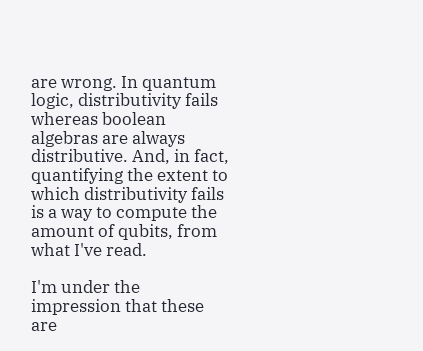are wrong. In quantum logic, distributivity fails whereas boolean algebras are always distributive. And, in fact, quantifying the extent to which distributivity fails is a way to compute the amount of qubits, from what I've read.

I'm under the impression that these are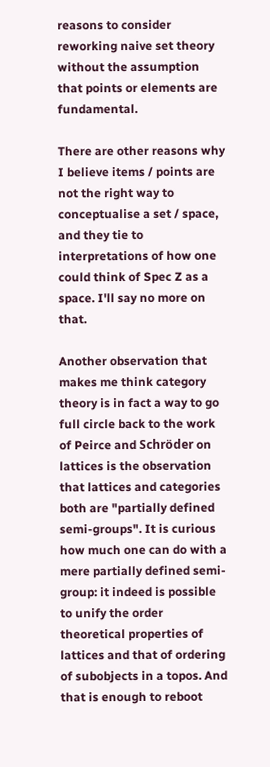reasons to consider reworking naive set theory without the assumption that points or elements are fundamental.

There are other reasons why I believe items / points are not the right way to conceptualise a set / space, and they tie to interpretations of how one could think of Spec Z as a space. I'll say no more on that.

Another observation that makes me think category theory is in fact a way to go full circle back to the work of Peirce and Schröder on lattices is the observation that lattices and categories both are "partially defined semi-groups". It is curious how much one can do with a mere partially defined semi-group: it indeed is possible to unify the order theoretical properties of lattices and that of ordering of subobjects in a topos. And that is enough to reboot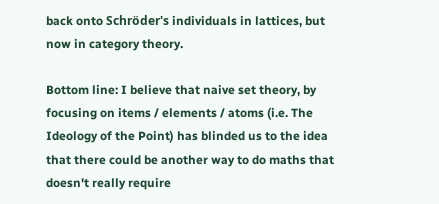back onto Schröder's individuals in lattices, but now in category theory.

Bottom line: I believe that naive set theory, by focusing on items / elements / atoms (i.e. The Ideology of the Point) has blinded us to the idea that there could be another way to do maths that doesn't really require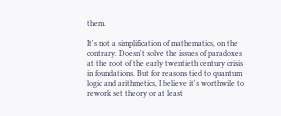them.

It's not a simplification of mathematics, on the contrary. Doesn't solve the issues of paradoxes at the root of the early twentieth century crisis in foundations. But for reasons tied to quantum logic and arithmetics, I believe it's worthwile to rework set theory or at least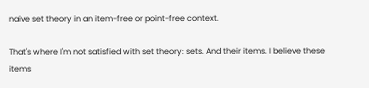naive set theory in an item-free or point-free context.

That's where I'm not satisfied with set theory: sets. And their items. I believe these items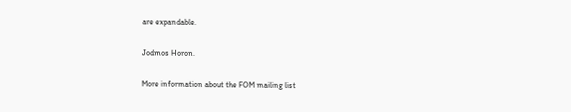are expandable.

Jodmos Horon.

More information about the FOM mailing list